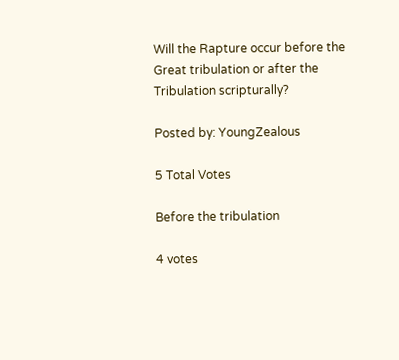Will the Rapture occur before the Great tribulation or after the Tribulation scripturally?

Posted by: YoungZealous

5 Total Votes

Before the tribulation

4 votes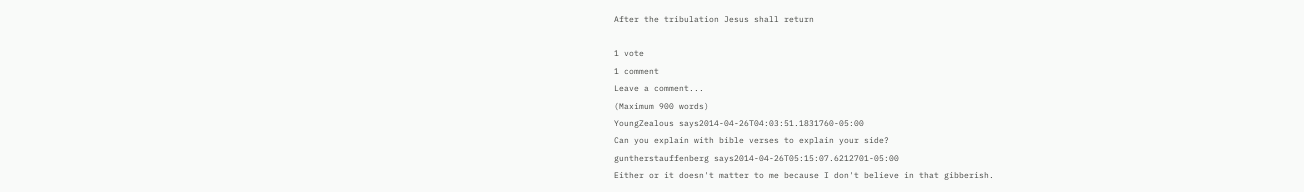After the tribulation Jesus shall return

1 vote
1 comment
Leave a comment...
(Maximum 900 words)
YoungZealous says2014-04-26T04:03:51.1831760-05:00
Can you explain with bible verses to explain your side?
guntherstauffenberg says2014-04-26T05:15:07.6212701-05:00
Either or it doesn't matter to me because I don't believe in that gibberish.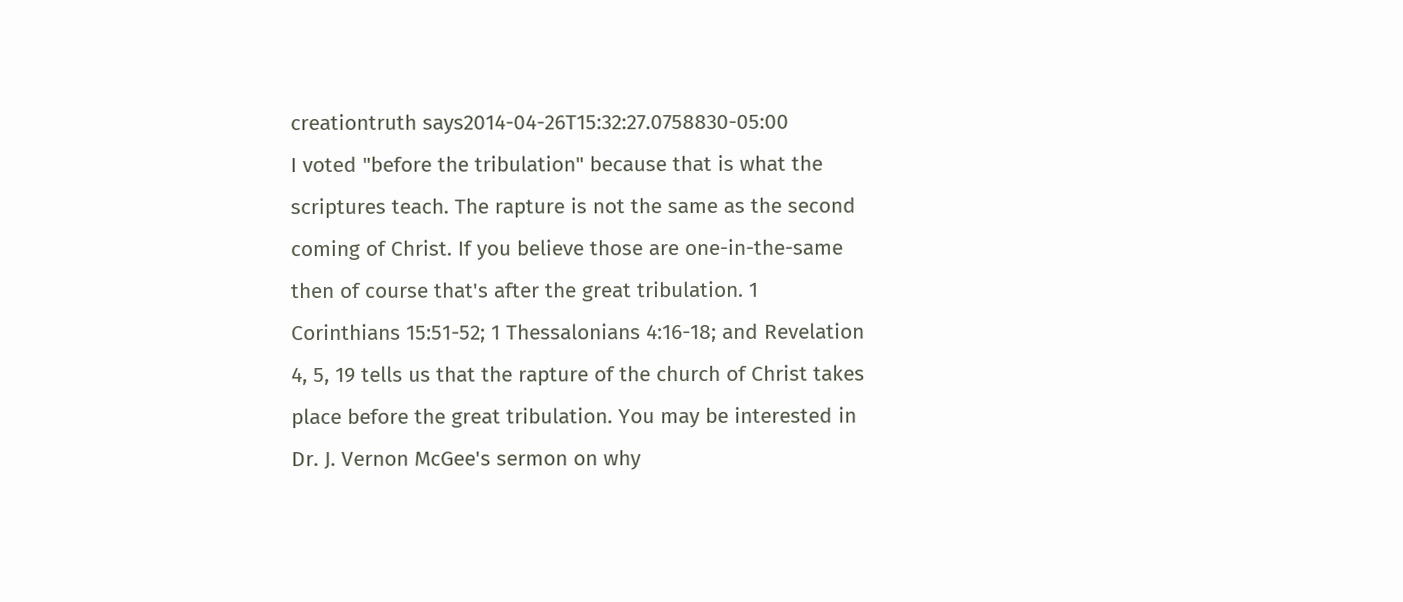creationtruth says2014-04-26T15:32:27.0758830-05:00
I voted "before the tribulation" because that is what the scriptures teach. The rapture is not the same as the second coming of Christ. If you believe those are one-in-the-same then of course that's after the great tribulation. 1 Corinthians 15:51-52; 1 Thessalonians 4:16-18; and Revelation 4, 5, 19 tells us that the rapture of the church of Christ takes place before the great tribulation. You may be interested in Dr. J. Vernon McGee's sermon on why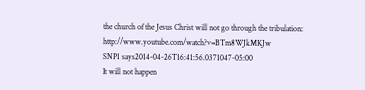the church of the Jesus Christ will not go through the tribulation: http://www.youtube.com/watch?v=BTm8WJkMKJw
SNP1 says2014-04-26T16:41:56.0371047-05:00
It will not happen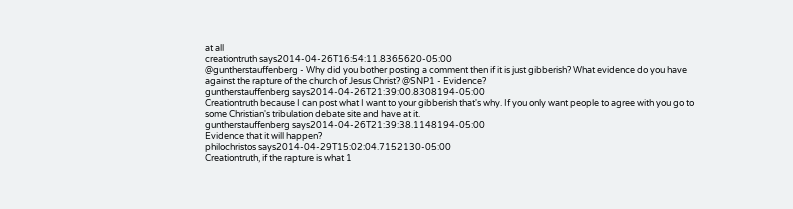at all
creationtruth says2014-04-26T16:54:11.8365620-05:00
@guntherstauffenberg - Why did you bother posting a comment then if it is just gibberish? What evidence do you have against the rapture of the church of Jesus Christ? @SNP1 - Evidence?
guntherstauffenberg says2014-04-26T21:39:00.8308194-05:00
Creationtruth because I can post what I want to your gibberish that's why. If you only want people to agree with you go to some Christian's tribulation debate site and have at it.
guntherstauffenberg says2014-04-26T21:39:38.1148194-05:00
Evidence that it will happen?
philochristos says2014-04-29T15:02:04.7152130-05:00
Creationtruth, if the rapture is what 1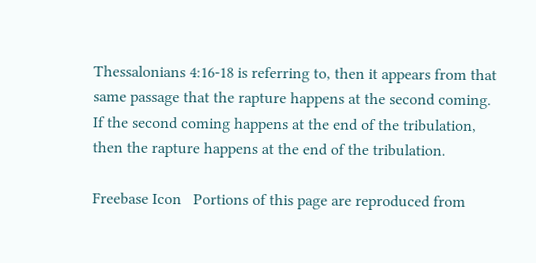Thessalonians 4:16-18 is referring to, then it appears from that same passage that the rapture happens at the second coming. If the second coming happens at the end of the tribulation, then the rapture happens at the end of the tribulation.

Freebase Icon   Portions of this page are reproduced from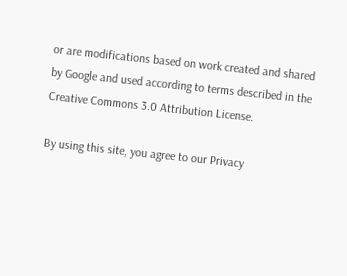or are modifications based on work created and shared by Google and used according to terms described in the Creative Commons 3.0 Attribution License.

By using this site, you agree to our Privacy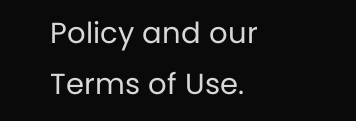Policy and our Terms of Use.